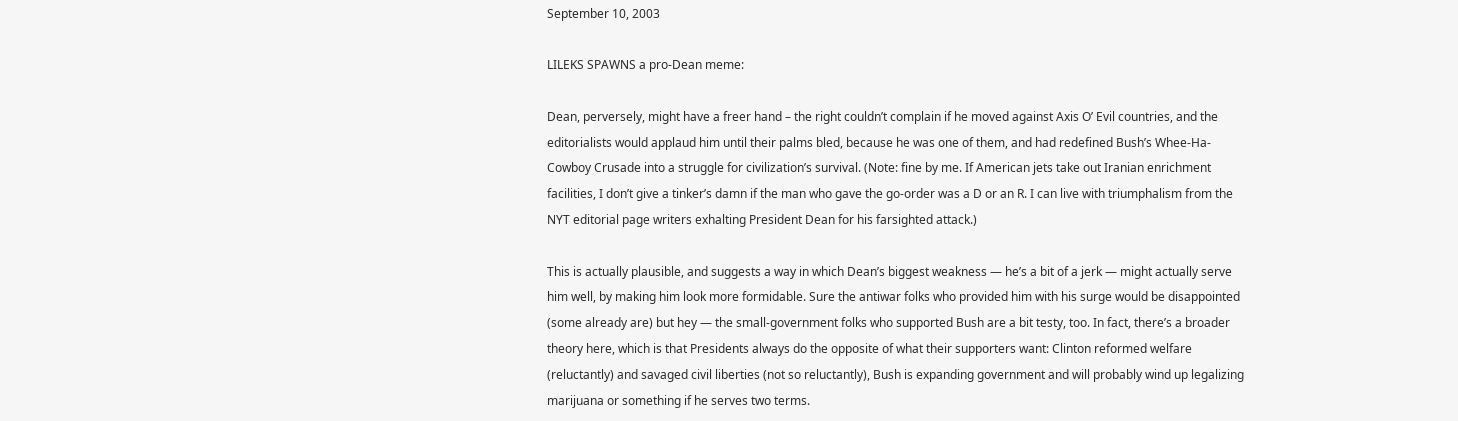September 10, 2003

LILEKS SPAWNS a pro-Dean meme:

Dean, perversely, might have a freer hand – the right couldn’t complain if he moved against Axis O’ Evil countries, and the editorialists would applaud him until their palms bled, because he was one of them, and had redefined Bush’s Whee-Ha- Cowboy Crusade into a struggle for civilization’s survival. (Note: fine by me. If American jets take out Iranian enrichment facilities, I don’t give a tinker’s damn if the man who gave the go-order was a D or an R. I can live with triumphalism from the NYT editorial page writers exhalting President Dean for his farsighted attack.)

This is actually plausible, and suggests a way in which Dean’s biggest weakness — he’s a bit of a jerk — might actually serve him well, by making him look more formidable. Sure the antiwar folks who provided him with his surge would be disappointed (some already are) but hey — the small-government folks who supported Bush are a bit testy, too. In fact, there’s a broader theory here, which is that Presidents always do the opposite of what their supporters want: Clinton reformed welfare (reluctantly) and savaged civil liberties (not so reluctantly), Bush is expanding government and will probably wind up legalizing marijuana or something if he serves two terms.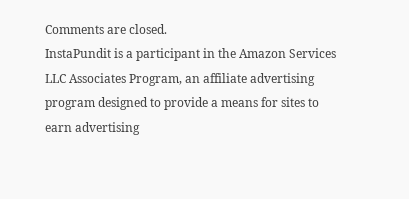Comments are closed.
InstaPundit is a participant in the Amazon Services LLC Associates Program, an affiliate advertising program designed to provide a means for sites to earn advertising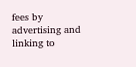fees by advertising and linking to